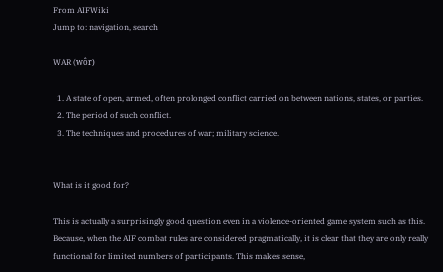From AIFWiki
Jump to: navigation, search

WAR (wôr)

  1. A state of open, armed, often prolonged conflict carried on between nations, states, or parties.
  2. The period of such conflict.
  3. The techniques and procedures of war; military science.


What is it good for?

This is actually a surprisingly good question even in a violence-oriented game system such as this. Because, when the AIF combat rules are considered pragmatically, it is clear that they are only really functional for limited numbers of participants. This makes sense,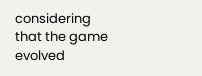considering that the game evolved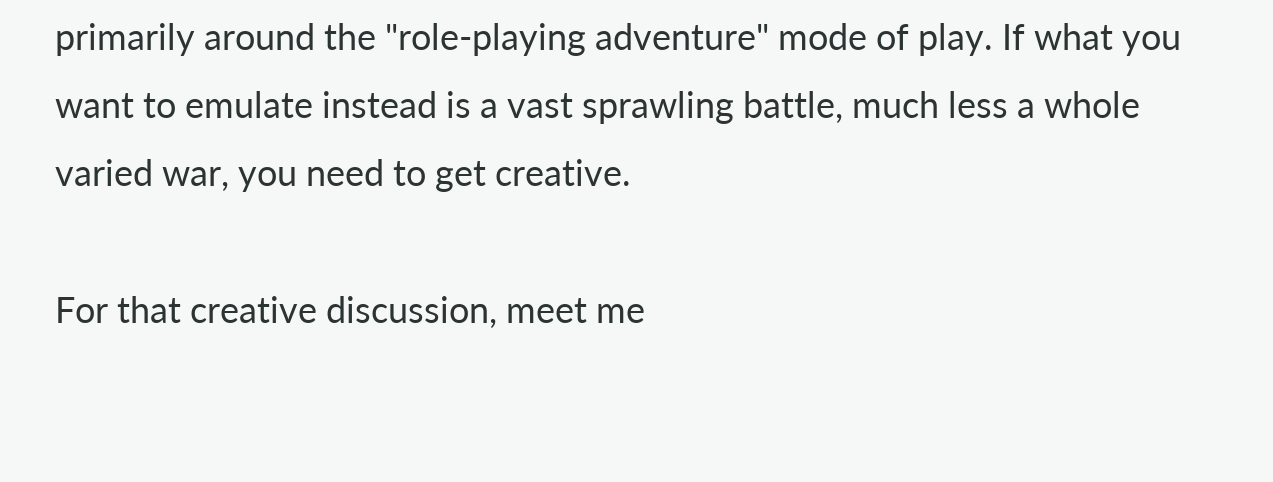primarily around the "role-playing adventure" mode of play. If what you want to emulate instead is a vast sprawling battle, much less a whole varied war, you need to get creative.

For that creative discussion, meet me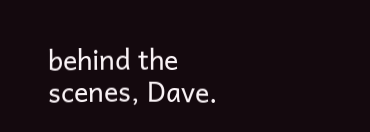behind the scenes, Dave.